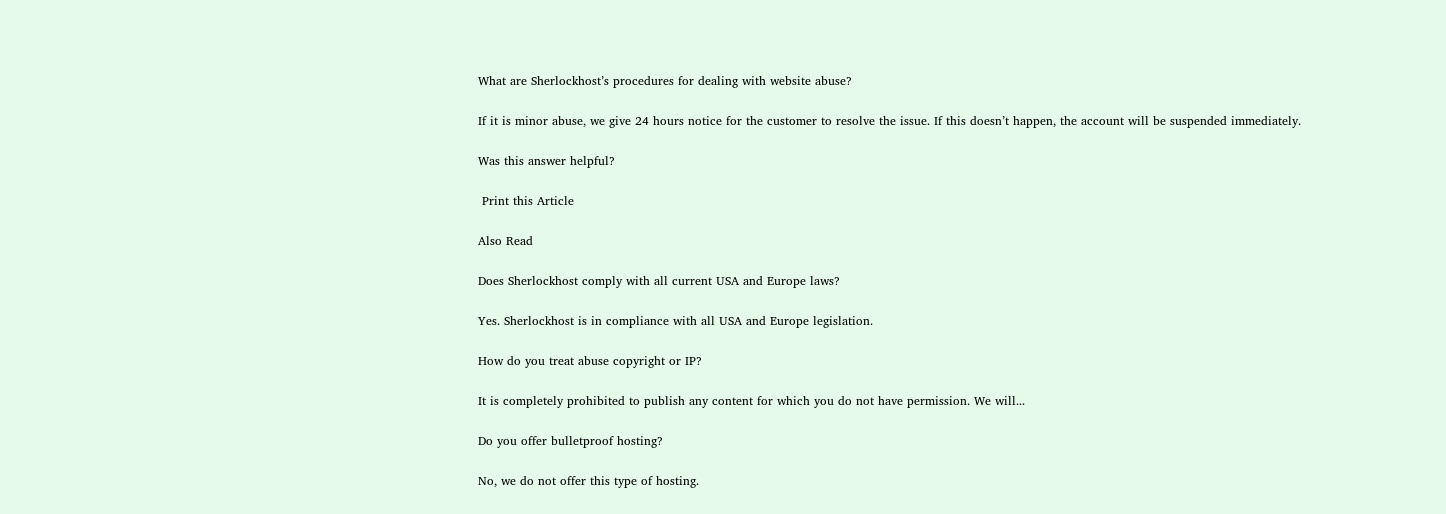What are Sherlockhost’s procedures for dealing with website abuse?

If it is minor abuse, we give 24 hours notice for the customer to resolve the issue. If this doesn’t happen, the account will be suspended immediately.

Was this answer helpful?

 Print this Article

Also Read

Does Sherlockhost comply with all current USA and Europe laws?

Yes. Sherlockhost is in compliance with all USA and Europe legislation.

How do you treat abuse copyright or IP?

It is completely prohibited to publish any content for which you do not have permission. We will...

Do you offer bulletproof hosting?

No, we do not offer this type of hosting.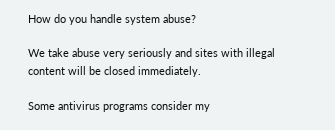How do you handle system abuse?

We take abuse very seriously and sites with illegal content will be closed immediately.

Some antivirus programs consider my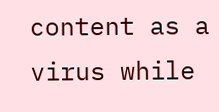content as a virus while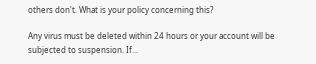others don't. What is your policy concerning this?

Any virus must be deleted within 24 hours or your account will be subjected to suspension. If...